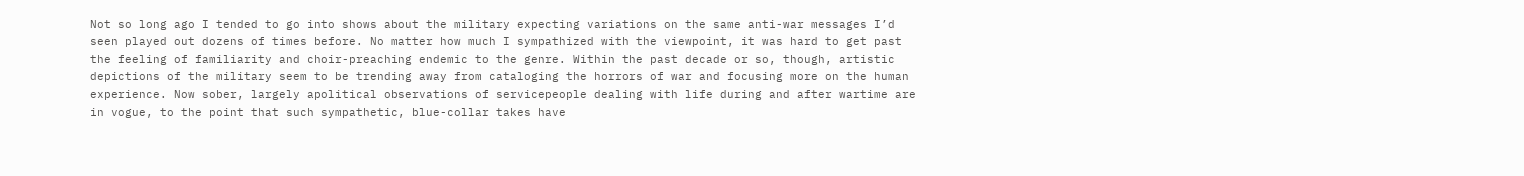Not so long ago I tended to go into shows about the military expecting variations on the same anti-war messages I’d seen played out dozens of times before. No matter how much I sympathized with the viewpoint, it was hard to get past the feeling of familiarity and choir-preaching endemic to the genre. Within the past decade or so, though, artistic depictions of the military seem to be trending away from cataloging the horrors of war and focusing more on the human experience. Now sober, largely apolitical observations of servicepeople dealing with life during and after wartime are in vogue, to the point that such sympathetic, blue-collar takes have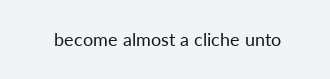become almost a cliche unto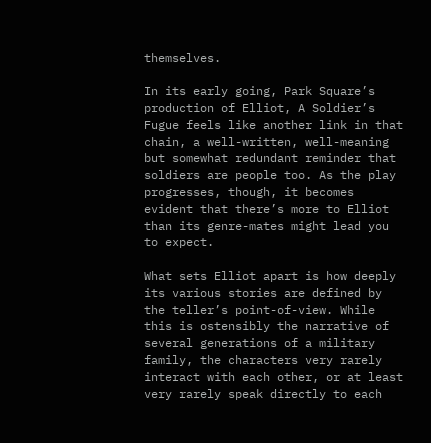themselves.

In its early going, Park Square’s production of Elliot, A Soldier’s Fugue feels like another link in that chain, a well-written, well-meaning but somewhat redundant reminder that soldiers are people too. As the play progresses, though, it becomes evident that there’s more to Elliot than its genre-mates might lead you to expect.

What sets Elliot apart is how deeply its various stories are defined by the teller’s point-of-view. While this is ostensibly the narrative of several generations of a military family, the characters very rarely interact with each other, or at least very rarely speak directly to each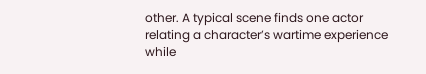other. A typical scene finds one actor relating a character’s wartime experience while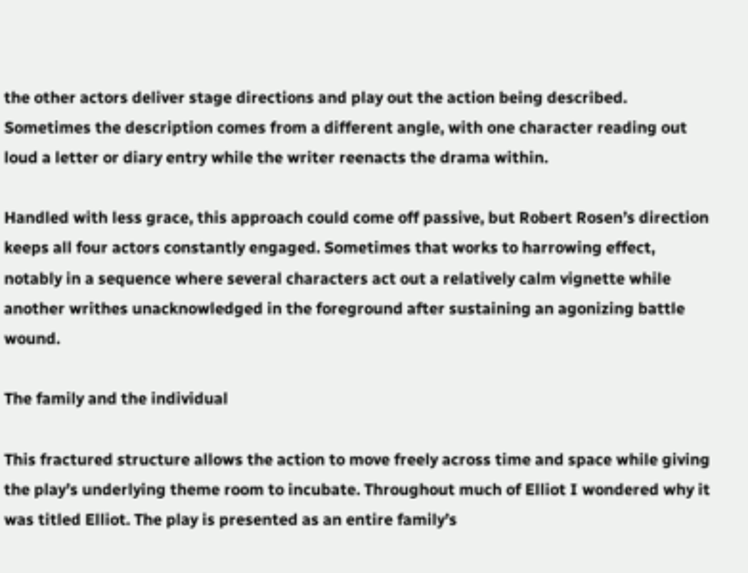the other actors deliver stage directions and play out the action being described. Sometimes the description comes from a different angle, with one character reading out loud a letter or diary entry while the writer reenacts the drama within.

Handled with less grace, this approach could come off passive, but Robert Rosen’s direction keeps all four actors constantly engaged. Sometimes that works to harrowing effect, notably in a sequence where several characters act out a relatively calm vignette while another writhes unacknowledged in the foreground after sustaining an agonizing battle wound.

The family and the individual

This fractured structure allows the action to move freely across time and space while giving the play’s underlying theme room to incubate. Throughout much of Elliot I wondered why it was titled Elliot. The play is presented as an entire family’s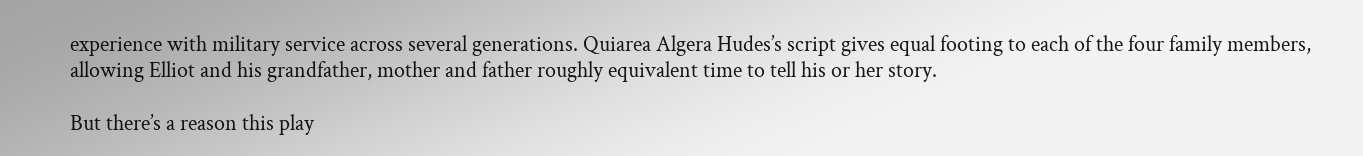experience with military service across several generations. Quiarea Algera Hudes’s script gives equal footing to each of the four family members, allowing Elliot and his grandfather, mother and father roughly equivalent time to tell his or her story.

But there’s a reason this play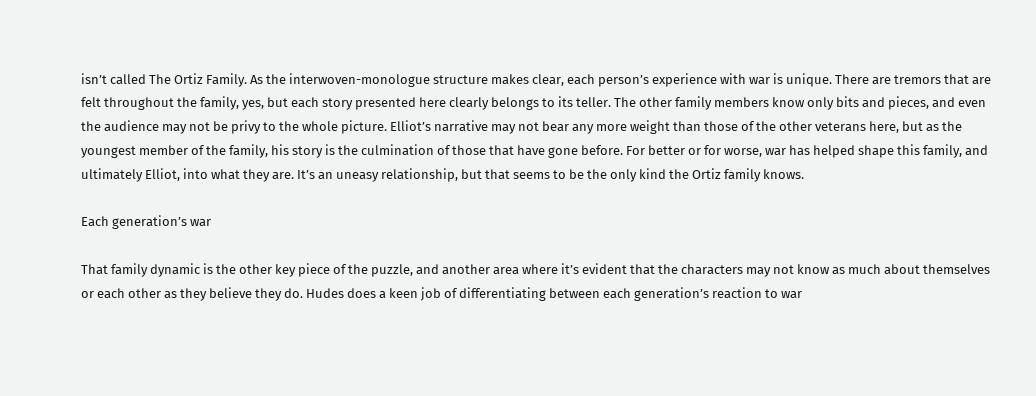isn’t called The Ortiz Family. As the interwoven-monologue structure makes clear, each person’s experience with war is unique. There are tremors that are felt throughout the family, yes, but each story presented here clearly belongs to its teller. The other family members know only bits and pieces, and even the audience may not be privy to the whole picture. Elliot’s narrative may not bear any more weight than those of the other veterans here, but as the youngest member of the family, his story is the culmination of those that have gone before. For better or for worse, war has helped shape this family, and ultimately Elliot, into what they are. It’s an uneasy relationship, but that seems to be the only kind the Ortiz family knows.

Each generation’s war

That family dynamic is the other key piece of the puzzle, and another area where it’s evident that the characters may not know as much about themselves or each other as they believe they do. Hudes does a keen job of differentiating between each generation’s reaction to war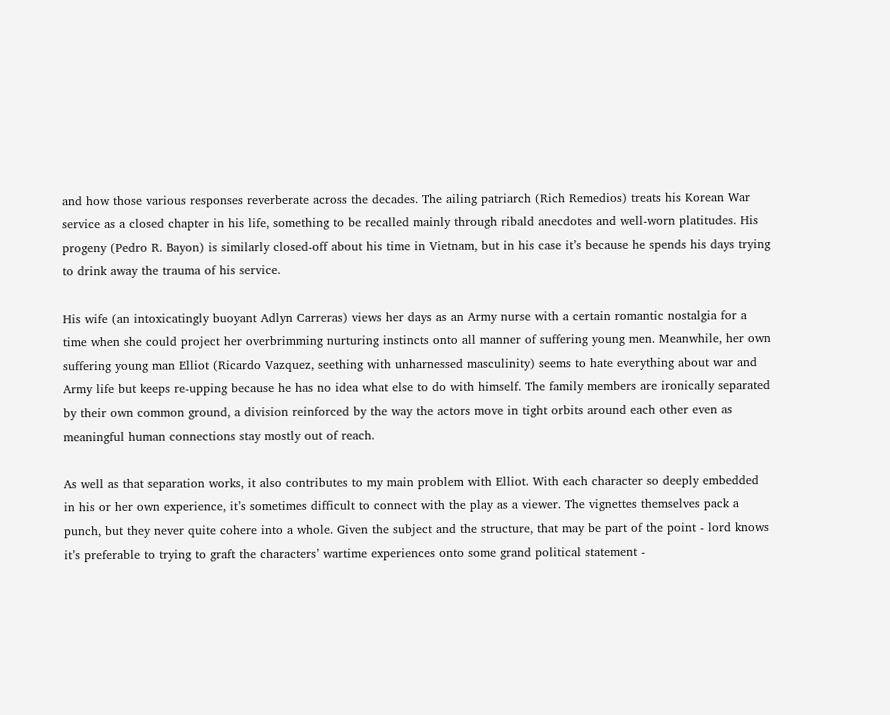and how those various responses reverberate across the decades. The ailing patriarch (Rich Remedios) treats his Korean War service as a closed chapter in his life, something to be recalled mainly through ribald anecdotes and well-worn platitudes. His progeny (Pedro R. Bayon) is similarly closed-off about his time in Vietnam, but in his case it’s because he spends his days trying to drink away the trauma of his service.

His wife (an intoxicatingly buoyant Adlyn Carreras) views her days as an Army nurse with a certain romantic nostalgia for a time when she could project her overbrimming nurturing instincts onto all manner of suffering young men. Meanwhile, her own suffering young man Elliot (Ricardo Vazquez, seething with unharnessed masculinity) seems to hate everything about war and Army life but keeps re-upping because he has no idea what else to do with himself. The family members are ironically separated by their own common ground, a division reinforced by the way the actors move in tight orbits around each other even as meaningful human connections stay mostly out of reach.

As well as that separation works, it also contributes to my main problem with Elliot. With each character so deeply embedded in his or her own experience, it’s sometimes difficult to connect with the play as a viewer. The vignettes themselves pack a punch, but they never quite cohere into a whole. Given the subject and the structure, that may be part of the point - lord knows it’s preferable to trying to graft the characters’ wartime experiences onto some grand political statement -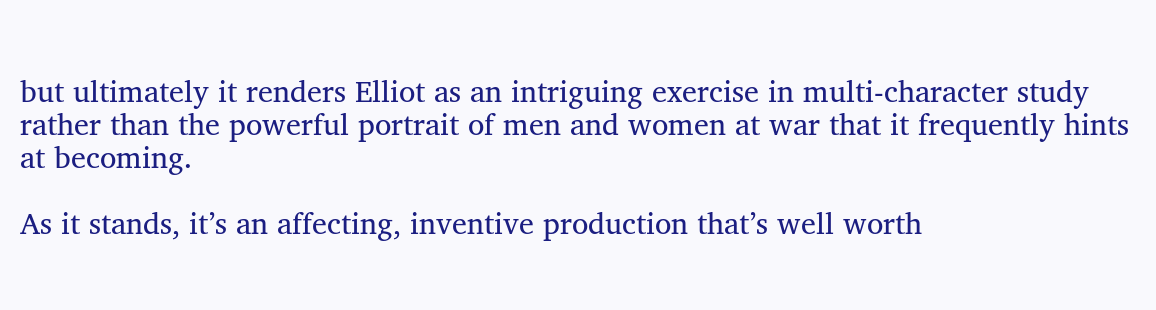but ultimately it renders Elliot as an intriguing exercise in multi-character study rather than the powerful portrait of men and women at war that it frequently hints at becoming.

As it stands, it’s an affecting, inventive production that’s well worth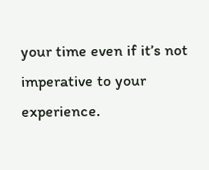your time even if it’s not imperative to your experience.